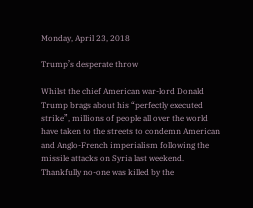Monday, April 23, 2018

Trump’s desperate throw

Whilst the chief American war-lord Donald Trump brags about his “perfectly executed strike”, millions of people all over the world have taken to the streets to condemn American and Anglo-French imperialism following the missile attacks on Syria last weekend. Thankfully no-one was killed by the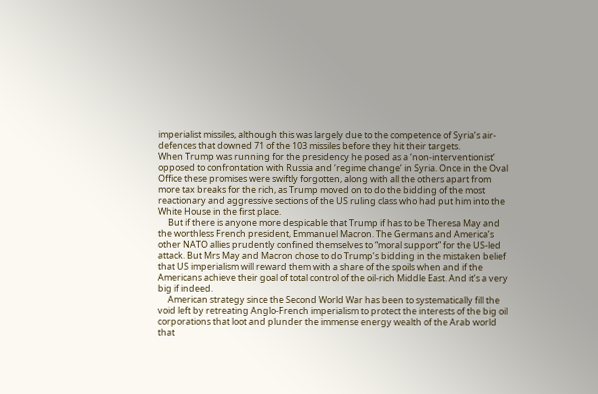imperialist missiles, although this was largely due to the competence of Syria’s air-defences that downed 71 of the 103 missiles before they hit their targets.
When Trump was running for the presidency he posed as a ‘non-interventionist’ opposed to confrontation with Russia and ‘regime change’ in Syria. Once in the Oval Office these promises were swiftly forgotten, along with all the others apart from more tax breaks for the rich, as Trump moved on to do the bidding of the most reactionary and aggressive sections of the US ruling class who had put him into the White House in the first place.
     But if there is anyone more despicable that Trump if has to be Theresa May and the worthless French president, Emmanuel Macron. The Germans and America’s other NATO allies prudently confined themselves to “moral support” for the US-led attack. But Mrs May and Macron chose to do Trump’s bidding in the mistaken belief that US imperialism will reward them with a share of the spoils when and if the Americans achieve their goal of total control of the oil-rich Middle East. And it’s a very big if indeed.
     American strategy since the Second World War has been to systematically fill the void left by retreating Anglo-French imperialism to protect the interests of the big oil corporations that loot and plunder the immense energy wealth of the Arab world that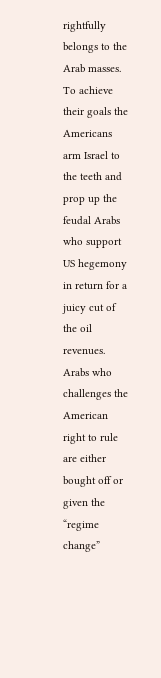rightfully belongs to the Arab masses. To achieve their goals the Americans arm Israel to the teeth and prop up the feudal Arabs who support US hegemony in return for a juicy cut of the oil revenues. Arabs who challenges the American right to rule are either bought off or given the “regime change”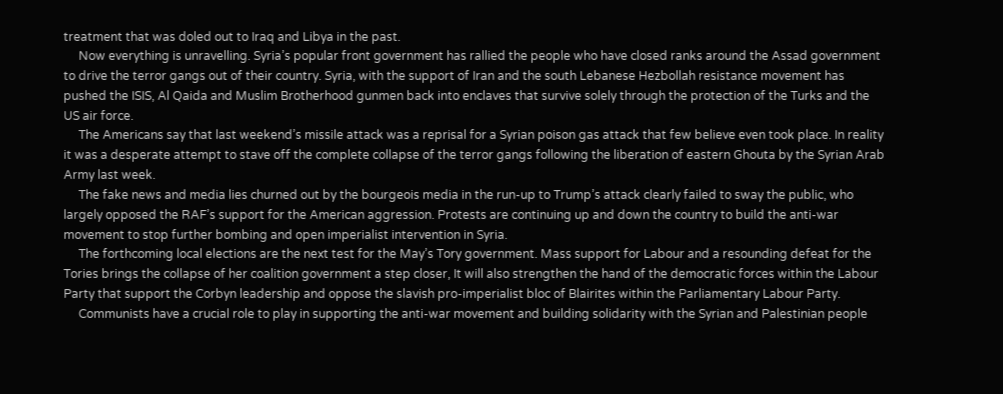treatment that was doled out to Iraq and Libya in the past.
     Now everything is unravelling. Syria’s popular front government has rallied the people who have closed ranks around the Assad government to drive the terror gangs out of their country. Syria, with the support of Iran and the south Lebanese Hezbollah resistance movement has pushed the ISIS, Al Qaida and Muslim Brotherhood gunmen back into enclaves that survive solely through the protection of the Turks and the US air force.
     The Americans say that last weekend’s missile attack was a reprisal for a Syrian poison gas attack that few believe even took place. In reality it was a desperate attempt to stave off the complete collapse of the terror gangs following the liberation of eastern Ghouta by the Syrian Arab Army last week.
     The fake news and media lies churned out by the bourgeois media in the run-up to Trump’s attack clearly failed to sway the public, who largely opposed the RAF’s support for the American aggression. Protests are continuing up and down the country to build the anti-war movement to stop further bombing and open imperialist intervention in Syria.
     The forthcoming local elections are the next test for the May’s Tory government. Mass support for Labour and a resounding defeat for the Tories brings the collapse of her coalition government a step closer, It will also strengthen the hand of the democratic forces within the Labour Party that support the Corbyn leadership and oppose the slavish pro-imperialist bloc of Blairites within the Parliamentary Labour Party.
     Communists have a crucial role to play in supporting the anti-war movement and building solidarity with the Syrian and Palestinian people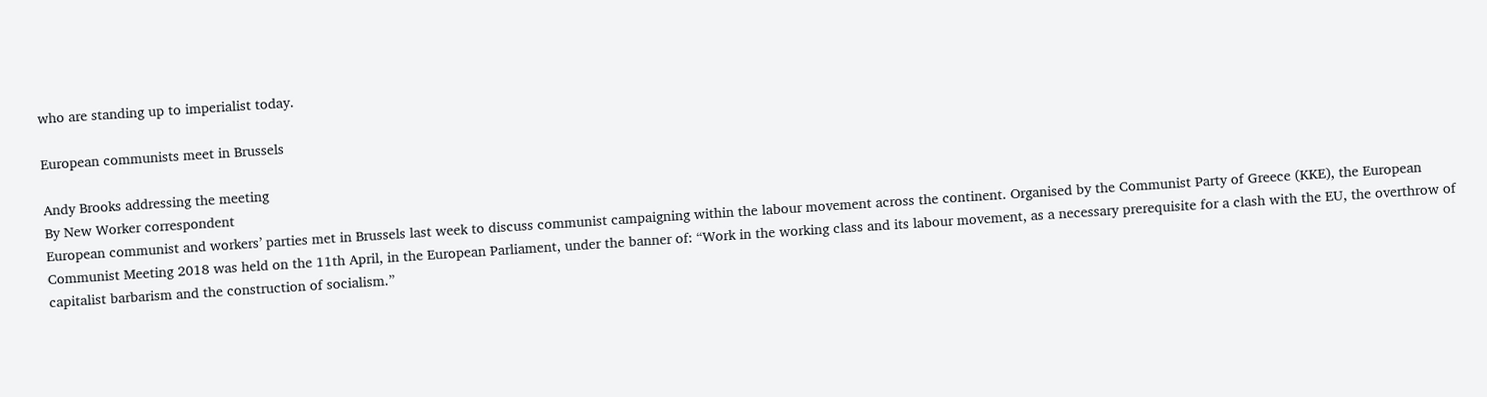who are standing up to imperialist today.

European communists meet in Brussels

Andy Brooks addressing the meeting
By New Worker correspondent
European communist and workers’ parties met in Brussels last week to discuss communist campaigning within the labour movement across the continent. Organised by the Communist Party of Greece (KKE), the European Communist Meeting 2018 was held on the 11th April, in the European Parliament, under the banner of: “Work in the working class and its labour movement, as a necessary prerequisite for a clash with the EU, the overthrow of capitalist barbarism and the construction of socialism.”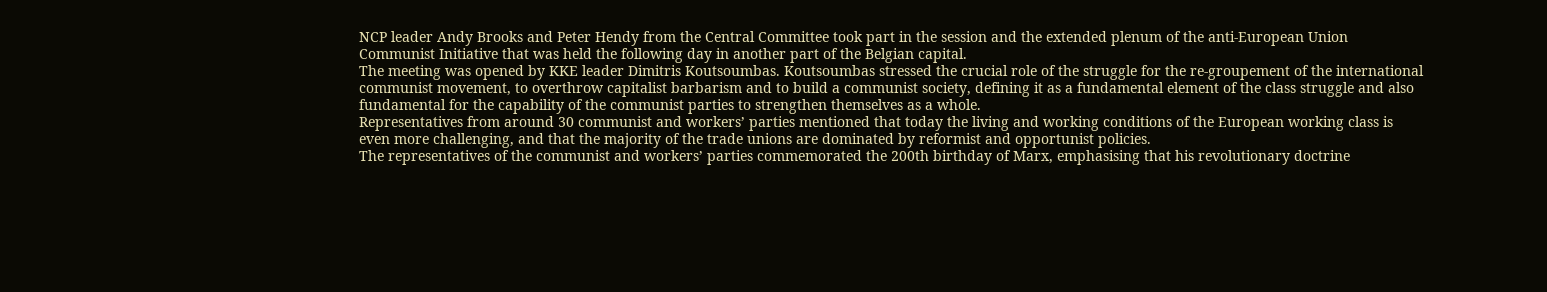NCP leader Andy Brooks and Peter Hendy from the Central Committee took part in the session and the extended plenum of the anti-European Union Communist Initiative that was held the following day in another part of the Belgian capital.
The meeting was opened by KKE leader Dimitris Koutsoumbas. Koutsoumbas stressed the crucial role of the struggle for the re-groupement of the international communist movement, to overthrow capitalist barbarism and to build a communist society, defining it as a fundamental element of the class struggle and also fundamental for the capability of the communist parties to strengthen themselves as a whole.
Representatives from around 30 communist and workers’ parties mentioned that today the living and working conditions of the European working class is even more challenging, and that the majority of the trade unions are dominated by reformist and opportunist policies.
The representatives of the communist and workers’ parties commemorated the 200th birthday of Marx, emphasising that his revolutionary doctrine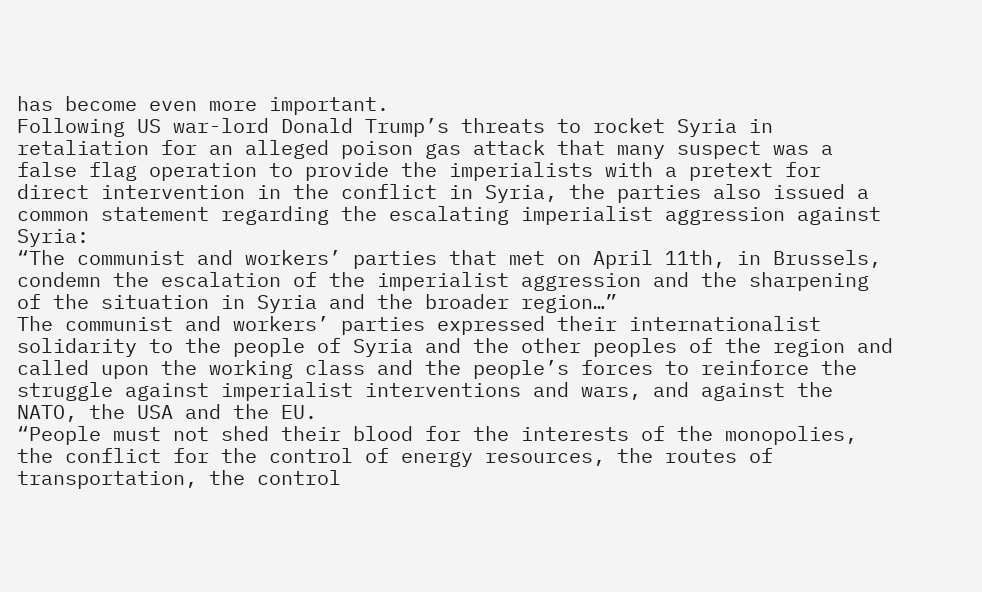has become even more important.
Following US war-lord Donald Trump’s threats to rocket Syria in retaliation for an alleged poison gas attack that many suspect was a false flag operation to provide the imperialists with a pretext for direct intervention in the conflict in Syria, the parties also issued a common statement regarding the escalating imperialist aggression against Syria:
“The communist and workers’ parties that met on April 11th, in Brussels, condemn the escalation of the imperialist aggression and the sharpening of the situation in Syria and the broader region…”
The communist and workers’ parties expressed their internationalist solidarity to the people of Syria and the other peoples of the region and called upon the working class and the people’s forces to reinforce the struggle against imperialist interventions and wars, and against the NATO, the USA and the EU.
“People must not shed their blood for the interests of the monopolies, the conflict for the control of energy resources, the routes of transportation, the control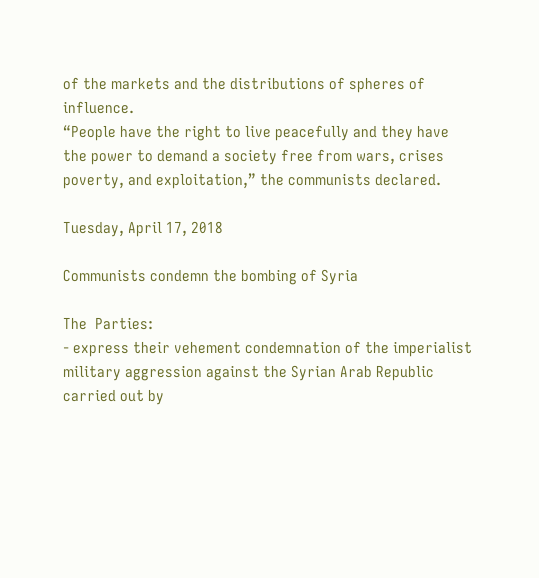of the markets and the distributions of spheres of influence.
“People have the right to live peacefully and they have the power to demand a society free from wars, crises poverty, and exploitation,” the communists declared.

Tuesday, April 17, 2018

Communists condemn the bombing of Syria

The  Parties:
- express their vehement condemnation of the imperialist military aggression against the Syrian Arab Republic carried out by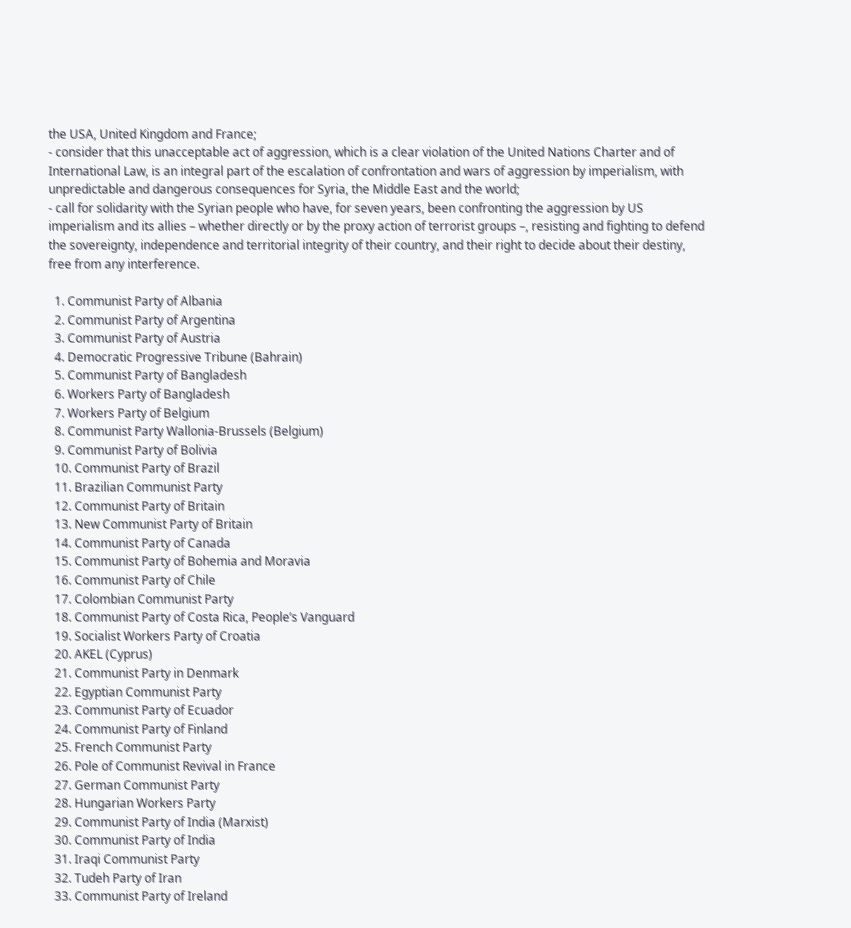the USA, United Kingdom and France;
- consider that this unacceptable act of aggression, which is a clear violation of the United Nations Charter and of International Law, is an integral part of the escalation of confrontation and wars of aggression by imperialism, with unpredictable and dangerous consequences for Syria, the Middle East and the world;
- call for solidarity with the Syrian people who have, for seven years, been confronting the aggression by US imperialism and its allies – whether directly or by the proxy action of terrorist groups –, resisting and fighting to defend the sovereignty, independence and territorial integrity of their country, and their right to decide about their destiny, free from any interference.

  1. Communist Party of Albania
  2. Communist Party of Argentina
  3. Communist Party of Austria
  4. Democratic Progressive Tribune (Bahrain)
  5. Communist Party of Bangladesh
  6. Workers Party of Bangladesh
  7. Workers Party of Belgium
  8. Communist Party Wallonia-Brussels (Belgium)
  9. Communist Party of Bolivia
  10. Communist Party of Brazil
  11. Brazilian Communist Party
  12. Communist Party of Britain
  13. New Communist Party of Britain
  14. Communist Party of Canada
  15. Communist Party of Bohemia and Moravia
  16. Communist Party of Chile
  17. Colombian Communist Party
  18. Communist Party of Costa Rica, People’s Vanguard
  19. Socialist Workers Party of Croatia
  20. AKEL (Cyprus)
  21. Communist Party in Denmark
  22. Egyptian Communist Party
  23. Communist Party of Ecuador
  24. Communist Party of Finland
  25. French Communist Party
  26. Pole of Communist Revival in France
  27. German Communist Party
  28. Hungarian Workers Party
  29. Communist Party of India (Marxist)
  30. Communist Party of India
  31. Iraqi Communist Party
  32. Tudeh Party of Iran
  33. Communist Party of Ireland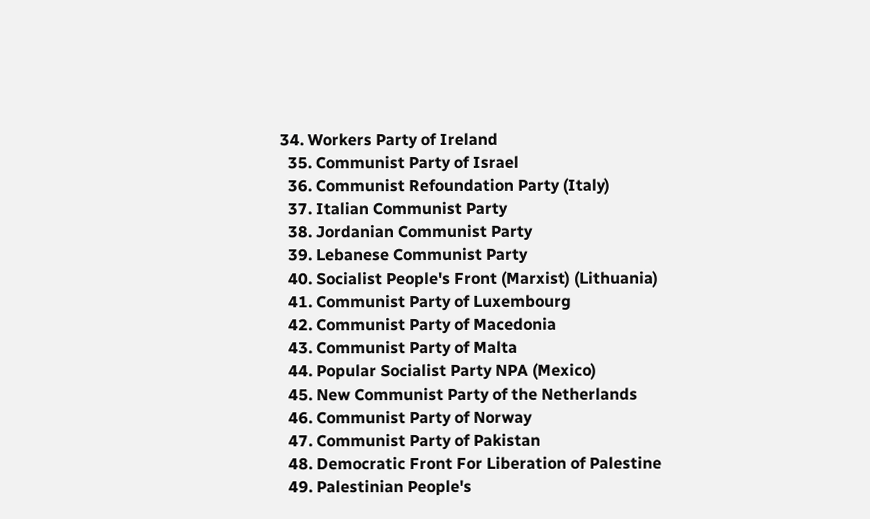34. Workers Party of Ireland
  35. Communist Party of Israel
  36. Communist Refoundation Party (Italy)
  37. Italian Communist Party
  38. Jordanian Communist Party
  39. Lebanese Communist Party
  40. Socialist People's Front (Marxist) (Lithuania)
  41. Communist Party of Luxembourg
  42. Communist Party of Macedonia
  43. Communist Party of Malta
  44. Popular Socialist Party NPA (Mexico)
  45. New Communist Party of the Netherlands
  46. Communist Party of Norway
  47. Communist Party of Pakistan
  48. Democratic Front For Liberation of Palestine
  49. Palestinian People's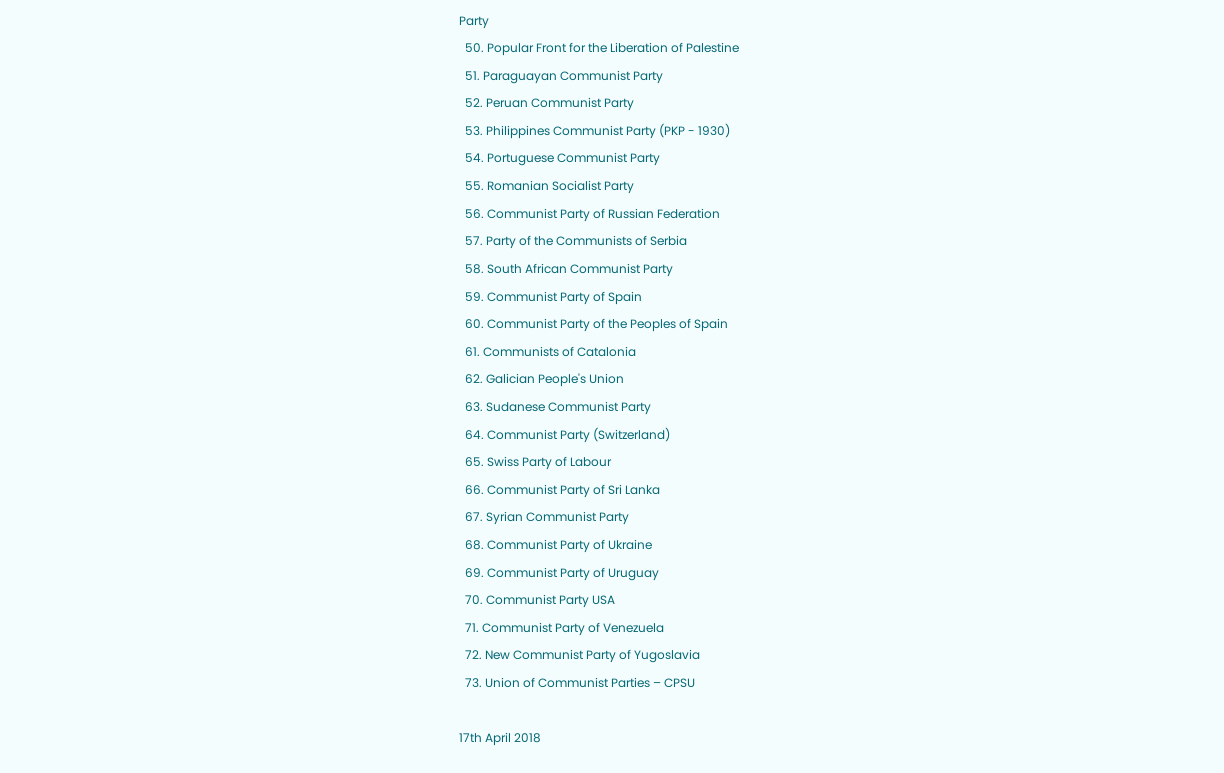Party
  50. Popular Front for the Liberation of Palestine
  51. Paraguayan Communist Party
  52. Peruan Communist Party
  53. Philippines Communist Party (PKP - 1930)
  54. Portuguese Communist Party
  55. Romanian Socialist Party
  56. Communist Party of Russian Federation
  57. Party of the Communists of Serbia
  58. South African Communist Party
  59. Communist Party of Spain
  60. Communist Party of the Peoples of Spain
  61. Communists of Catalonia
  62. Galician People's Union
  63. Sudanese Communist Party
  64. Communist Party (Switzerland)
  65. Swiss Party of Labour
  66. Communist Party of Sri Lanka
  67. Syrian Communist Party
  68. Communist Party of Ukraine
  69. Communist Party of Uruguay
  70. Communist Party USA
  71. Communist Party of Venezuela
  72. New Communist Party of Yugoslavia
  73. Union of Communist Parties – CPSU

17th April 2018